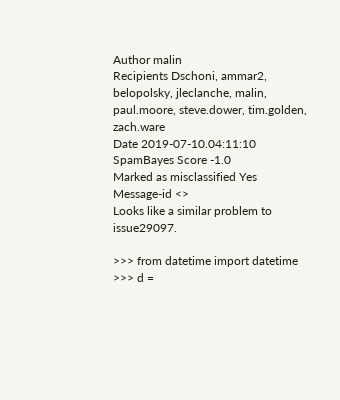Author malin
Recipients Dschoni, ammar2, belopolsky, jleclanche, malin, paul.moore, steve.dower, tim.golden, zach.ware
Date 2019-07-10.04:11:10
SpamBayes Score -1.0
Marked as misclassified Yes
Message-id <>
Looks like a similar problem to issue29097.

>>> from datetime import datetime
>>> d =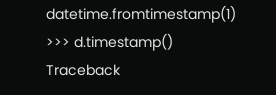datetime.fromtimestamp(1)
>>> d.timestamp()
Traceback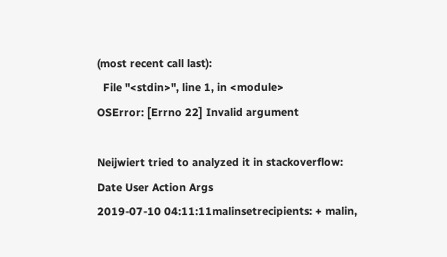(most recent call last):
  File "<stdin>", line 1, in <module>
OSError: [Errno 22] Invalid argument

Neijwiert tried to analyzed it in stackoverflow:
Date User Action Args
2019-07-10 04:11:11malinsetrecipients: + malin,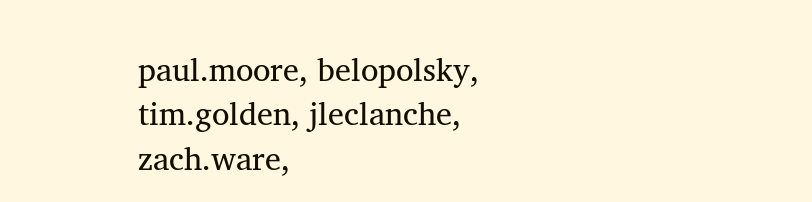paul.moore, belopolsky, tim.golden, jleclanche, zach.ware,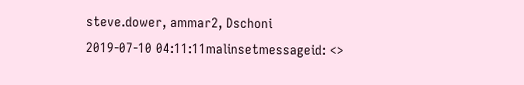steve.dower, ammar2, Dschoni
2019-07-10 04:11:11malinsetmessageid: <>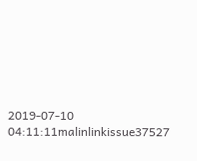2019-07-10 04:11:11malinlinkissue37527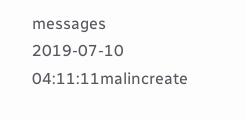messages
2019-07-10 04:11:11malincreate